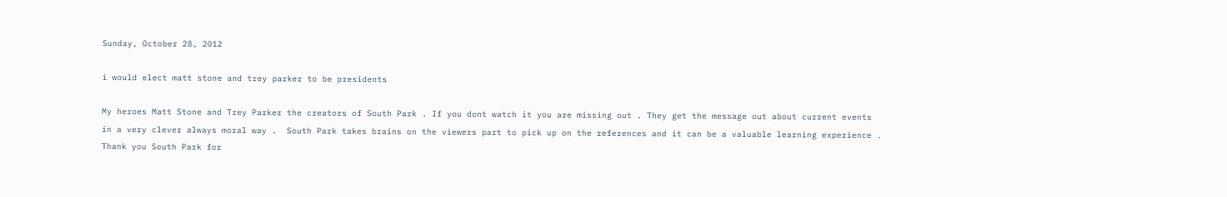Sunday, October 28, 2012

i would elect matt stone and trey parker to be presidents

My heroes Matt Stone and Trey Parker the creators of South Park . If you dont watch it you are missing out . They get the message out about current events in a very clever always moral way .  South Park takes brains on the viewers part to pick up on the references and it can be a valuable learning experience . Thank you South Park for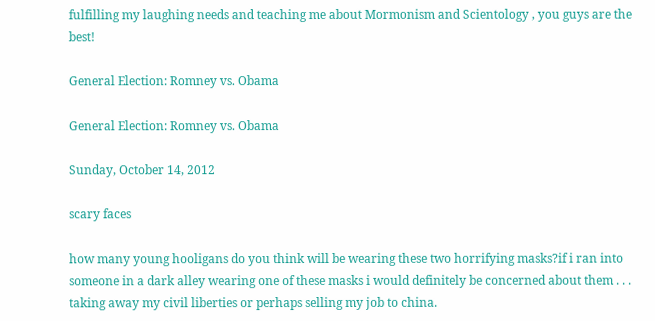fulfilling my laughing needs and teaching me about Mormonism and Scientology , you guys are the best!

General Election: Romney vs. Obama

General Election: Romney vs. Obama

Sunday, October 14, 2012

scary faces

how many young hooligans do you think will be wearing these two horrifying masks?if i ran into someone in a dark alley wearing one of these masks i would definitely be concerned about them . . .  taking away my civil liberties or perhaps selling my job to china.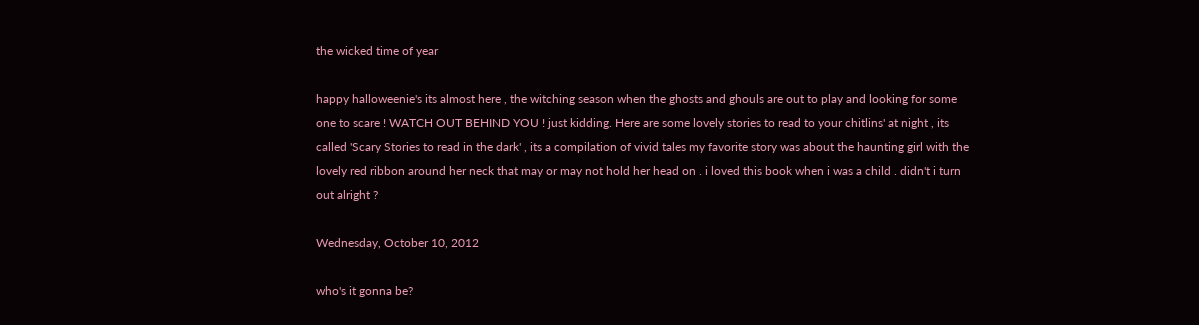the wicked time of year

happy halloweenie's its almost here , the witching season when the ghosts and ghouls are out to play and looking for some one to scare ! WATCH OUT BEHIND YOU ! just kidding. Here are some lovely stories to read to your chitlins' at night , its called 'Scary Stories to read in the dark' , its a compilation of vivid tales my favorite story was about the haunting girl with the lovely red ribbon around her neck that may or may not hold her head on . i loved this book when i was a child . didn't i turn out alright ?

Wednesday, October 10, 2012

who's it gonna be?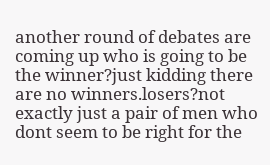another round of debates are coming up who is going to be the winner?just kidding there are no winners.losers?not exactly just a pair of men who dont seem to be right for the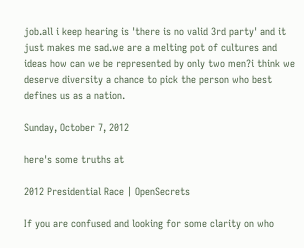job.all i keep hearing is 'there is no valid 3rd party' and it just makes me sad.we are a melting pot of cultures and ideas how can we be represented by only two men?i think we deserve diversity a chance to pick the person who best defines us as a nation.

Sunday, October 7, 2012

here's some truths at

2012 Presidential Race | OpenSecrets

If you are confused and looking for some clarity on who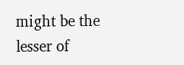might be the lesser of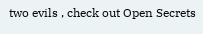two evils , check out Open Secrets